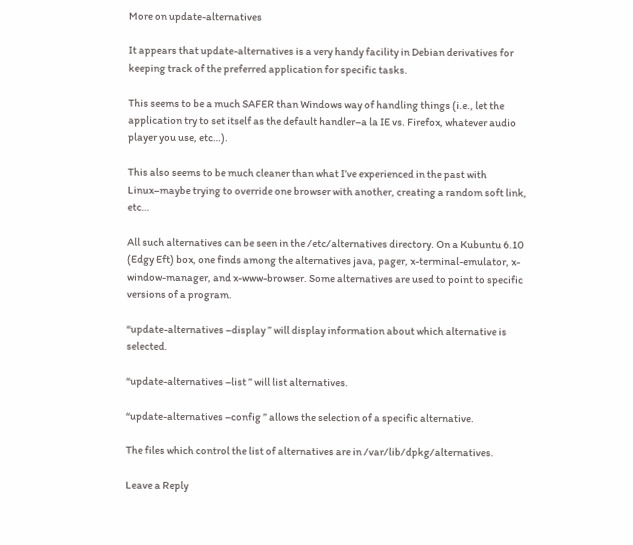More on update-alternatives

It appears that update-alternatives is a very handy facility in Debian derivatives for keeping track of the preferred application for specific tasks.

This seems to be a much SAFER than Windows way of handling things (i.e., let the application try to set itself as the default handler–a la IE vs. Firefox, whatever audio player you use, etc…).

This also seems to be much cleaner than what I’ve experienced in the past with Linux–maybe trying to override one browser with another, creating a random soft link, etc…

All such alternatives can be seen in the /etc/alternatives directory. On a Kubuntu 6.10 (Edgy Eft) box, one finds among the alternatives java, pager, x-terminal-emulator, x-window-manager, and x-www-browser. Some alternatives are used to point to specific versions of a program.

“update-alternatives –display ” will display information about which alternative is selected.

“update-alternatives –list ” will list alternatives.

“update-alternatives –config ” allows the selection of a specific alternative.

The files which control the list of alternatives are in /var/lib/dpkg/alternatives.

Leave a Reply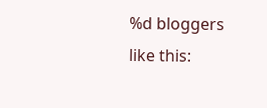%d bloggers like this: